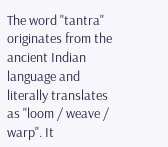The word "tantra" originates from the ancient Indian language and literally translates as "loom / weave / warp". It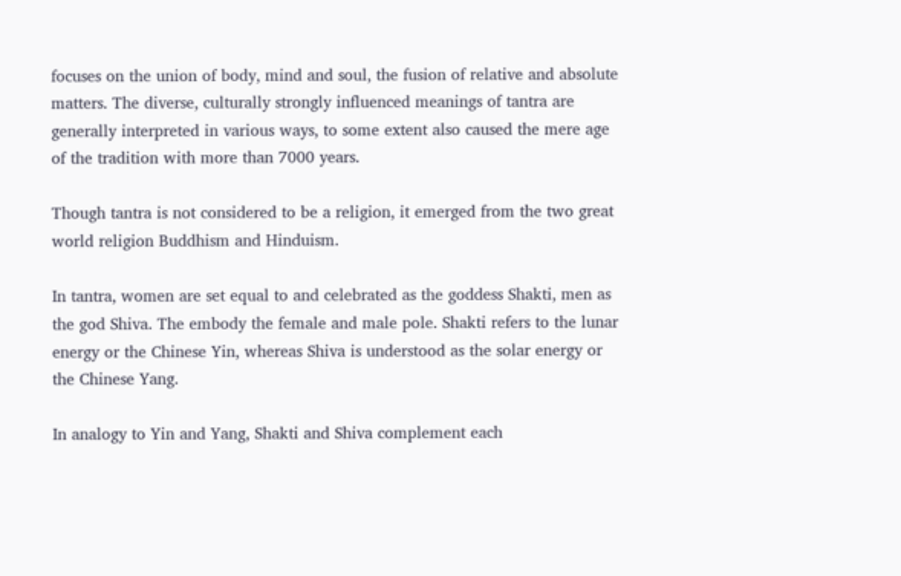focuses on the union of body, mind and soul, the fusion of relative and absolute matters. The diverse, culturally strongly influenced meanings of tantra are generally interpreted in various ways, to some extent also caused the mere age of the tradition with more than 7000 years.

Though tantra is not considered to be a religion, it emerged from the two great world religion Buddhism and Hinduism.

In tantra, women are set equal to and celebrated as the goddess Shakti, men as the god Shiva. The embody the female and male pole. Shakti refers to the lunar energy or the Chinese Yin, whereas Shiva is understood as the solar energy or the Chinese Yang.

In analogy to Yin and Yang, Shakti and Shiva complement each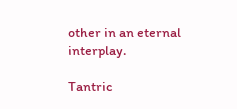other in an eternal interplay.

Tantric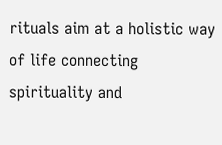rituals aim at a holistic way of life connecting spirituality and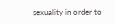sexuality in order to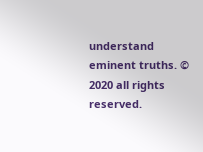understand eminent truths. © 2020 all rights reserved.